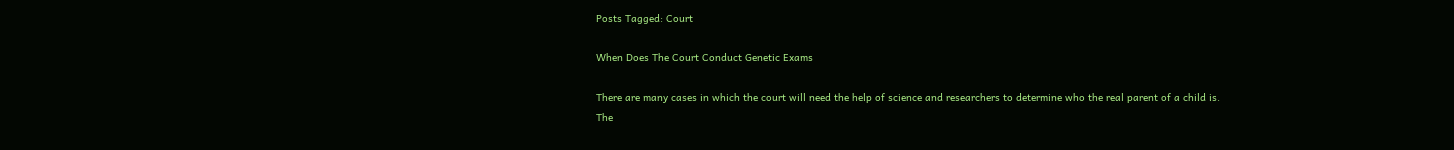Posts Tagged: Court

When Does The Court Conduct Genetic Exams

There are many cases in which the court will need the help of science and researchers to determine who the real parent of a child is. The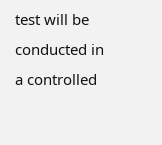test will be conducted in a controlled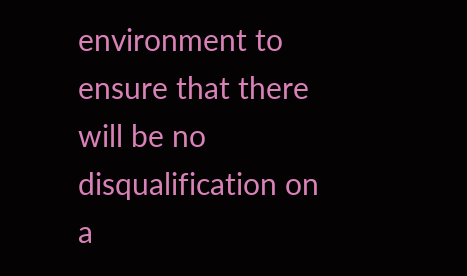environment to ensure that there will be no disqualification on a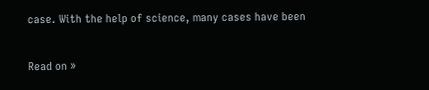case. With the help of science, many cases have been

Read on »